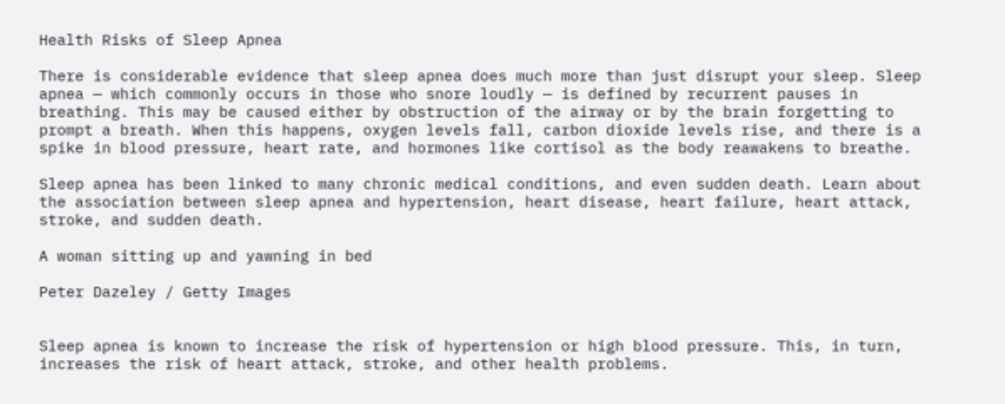Health Risks of Sleep Apnea

There is considerable evidence that sleep apnea does much more than just disrupt your sleep. Sleep apnea — which commonly occurs in those who snore loudly — is defined by recurrent pauses in breathing. This may be caused either by obstruction of the airway or by the brain forgetting to prompt a breath. When this happens, oxygen levels fall, carbon dioxide levels rise, and there is a spike in blood pressure, heart rate, and hormones like cortisol as the body reawakens to breathe.

Sleep apnea has been linked to many chronic medical conditions, and even sudden death. Learn about the association between sleep apnea and hypertension, heart disease, heart failure, heart attack, stroke, and sudden death.

A woman sitting up and yawning in bed

Peter Dazeley / Getty Images


Sleep apnea is known to increase the risk of hypertension or high blood pressure. This, in turn, increases the risk of heart attack, stroke, and other health problems.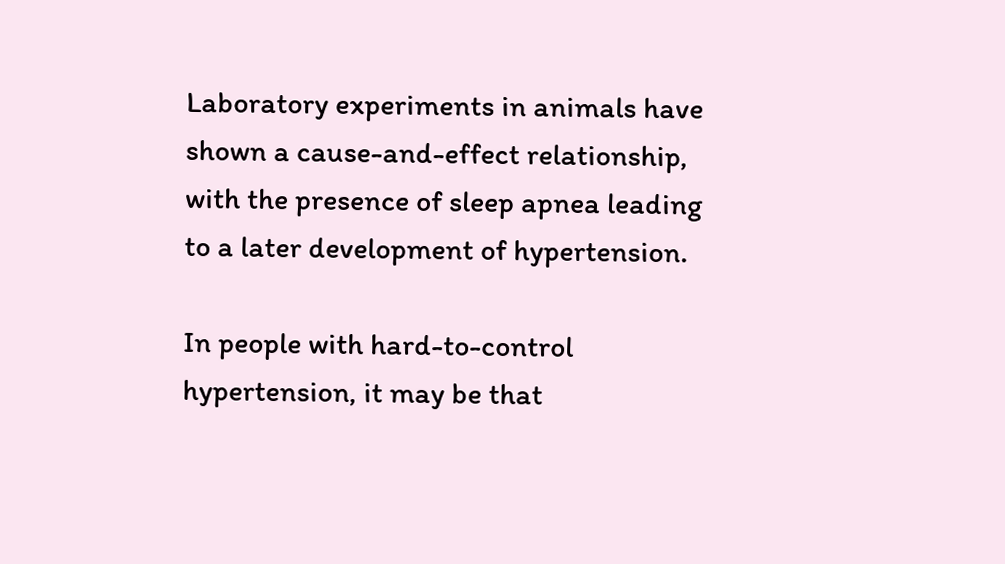Laboratory experiments in animals have shown a cause-and-effect relationship, with the presence of sleep apnea leading to a later development of hypertension.

In people with hard-to-control hypertension, it may be that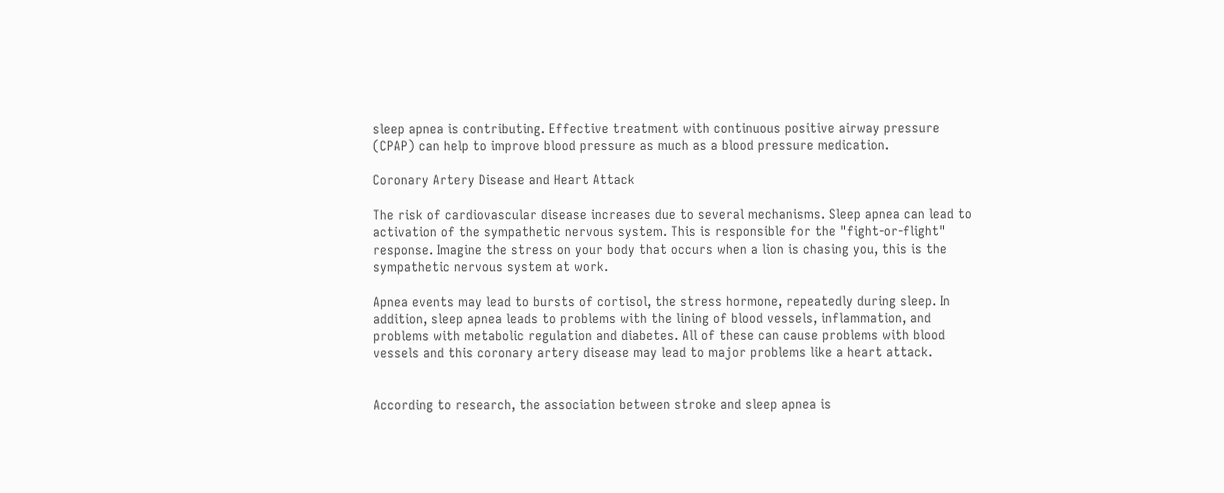sleep apnea is contributing. Effective treatment with continuous positive airway pressure (CPAP) can help to improve blood pressure as much as a blood pressure medication.

Coronary Artery Disease and Heart Attack

The risk of cardiovascular disease increases due to several mechanisms. Sleep apnea can lead to activation of the sympathetic nervous system. This is responsible for the "fight-or-flight" response. Imagine the stress on your body that occurs when a lion is chasing you, this is the sympathetic nervous system at work.

Apnea events may lead to bursts of cortisol, the stress hormone, repeatedly during sleep. In addition, sleep apnea leads to problems with the lining of blood vessels, inflammation, and problems with metabolic regulation and diabetes. All of these can cause problems with blood vessels and this coronary artery disease may lead to major problems like a heart attack.


According to research, the association between stroke and sleep apnea is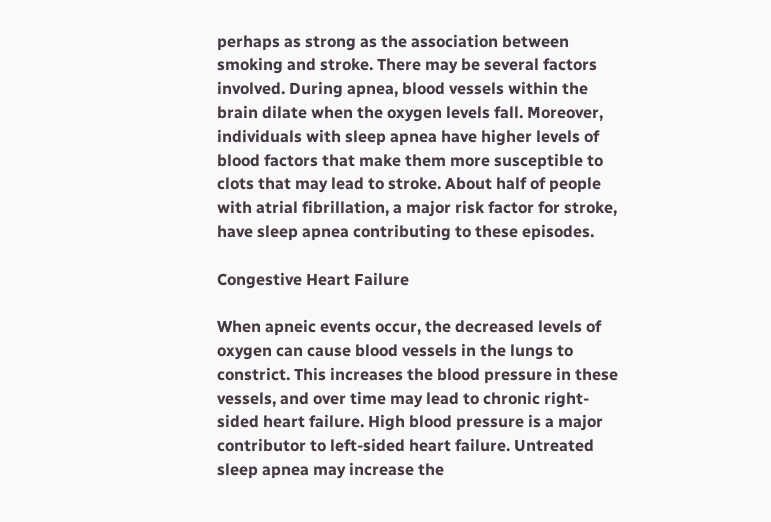perhaps as strong as the association between smoking and stroke. There may be several factors involved. During apnea, blood vessels within the brain dilate when the oxygen levels fall. Moreover, individuals with sleep apnea have higher levels of blood factors that make them more susceptible to clots that may lead to stroke. About half of people with atrial fibrillation, a major risk factor for stroke, have sleep apnea contributing to these episodes.

Congestive Heart Failure

When apneic events occur, the decreased levels of oxygen can cause blood vessels in the lungs to constrict. This increases the blood pressure in these vessels, and over time may lead to chronic right-sided heart failure. High blood pressure is a major contributor to left-sided heart failure. Untreated sleep apnea may increase the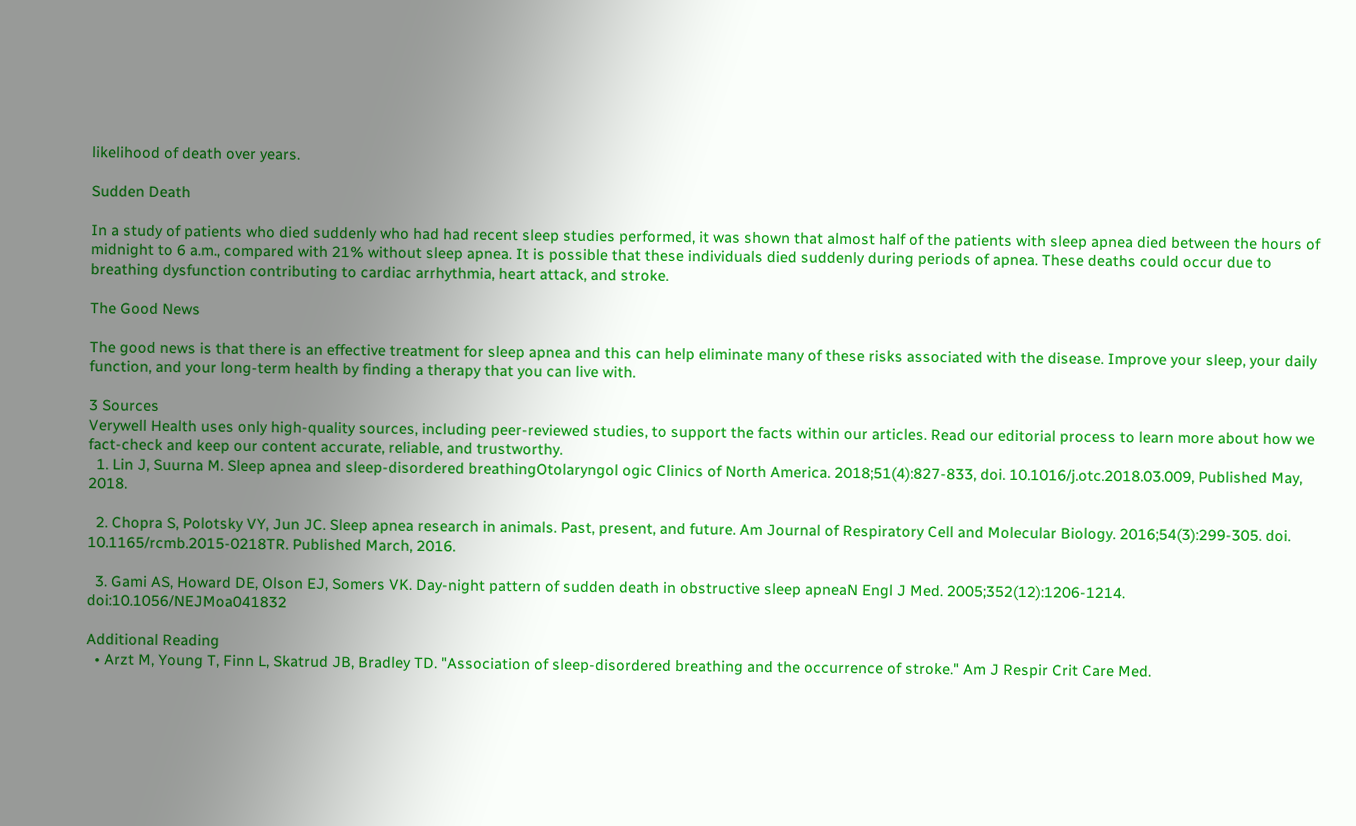likelihood of death over years.

Sudden Death

In a study of patients who died suddenly who had had recent sleep studies performed, it was shown that almost half of the patients with sleep apnea died between the hours of midnight to 6 a.m., compared with 21% without sleep apnea. It is possible that these individuals died suddenly during periods of apnea. These deaths could occur due to breathing dysfunction contributing to cardiac arrhythmia, heart attack, and stroke.

The Good News

The good news is that there is an effective treatment for sleep apnea and this can help eliminate many of these risks associated with the disease. Improve your sleep, your daily function, and your long-term health by finding a therapy that you can live with.

3 Sources
Verywell Health uses only high-quality sources, including peer-reviewed studies, to support the facts within our articles. Read our editorial process to learn more about how we fact-check and keep our content accurate, reliable, and trustworthy.
  1. Lin J, Suurna M. Sleep apnea and sleep-disordered breathingOtolaryngol ogic Clinics of North America. 2018;51(4):827-833, doi. 10.1016/j.otc.2018.03.009, Published May, 2018.

  2. Chopra S, Polotsky VY, Jun JC. Sleep apnea research in animals. Past, present, and future. Am Journal of Respiratory Cell and Molecular Biology. 2016;54(3):299-305. doi. 10.1165/rcmb.2015-0218TR. Published March, 2016.

  3. Gami AS, Howard DE, Olson EJ, Somers VK. Day-night pattern of sudden death in obstructive sleep apneaN Engl J Med. 2005;352(12):1206-1214. doi:10.1056/NEJMoa041832

Additional Reading
  • Arzt M, Young T, Finn L, Skatrud JB, Bradley TD. "Association of sleep-disordered breathing and the occurrence of stroke." Am J Respir Crit Care Med.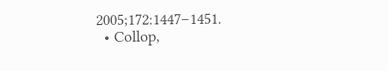2005;172:1447–1451.
  • Collop,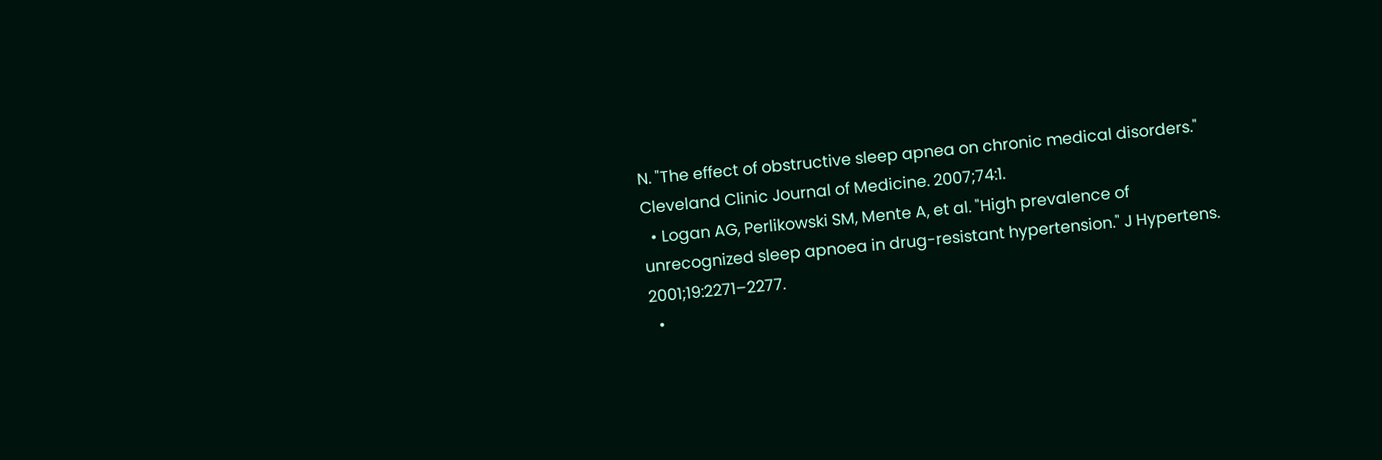N. "The effect of obstructive sleep apnea on chronic medical disorders." Cleveland Clinic Journal of Medicine. 2007;74:1.
  • Logan AG, Perlikowski SM, Mente A, et al. "High prevalence of unrecognized sleep apnoea in drug-resistant hypertension." J Hypertens. 2001;19:2271–2277.
  •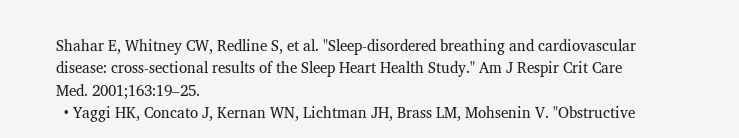Shahar E, Whitney CW, Redline S, et al. "Sleep-disordered breathing and cardiovascular disease: cross-sectional results of the Sleep Heart Health Study." Am J Respir Crit Care Med. 2001;163:19–25.
  • Yaggi HK, Concato J, Kernan WN, Lichtman JH, Brass LM, Mohsenin V. "Obstructive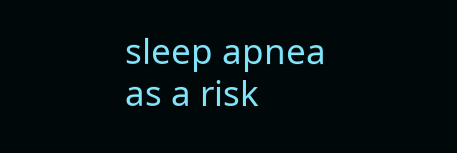sleep apnea as a risk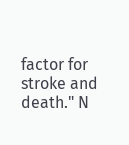factor for stroke and death." N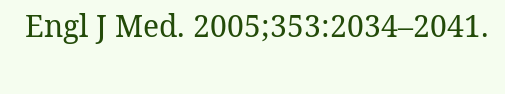Engl J Med. 2005;353:2034–2041.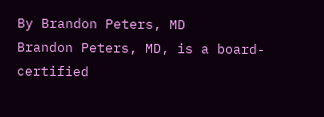By Brandon Peters, MD
Brandon Peters, MD, is a board-certified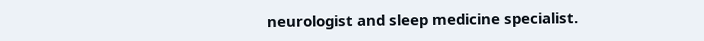neurologist and sleep medicine specialist.